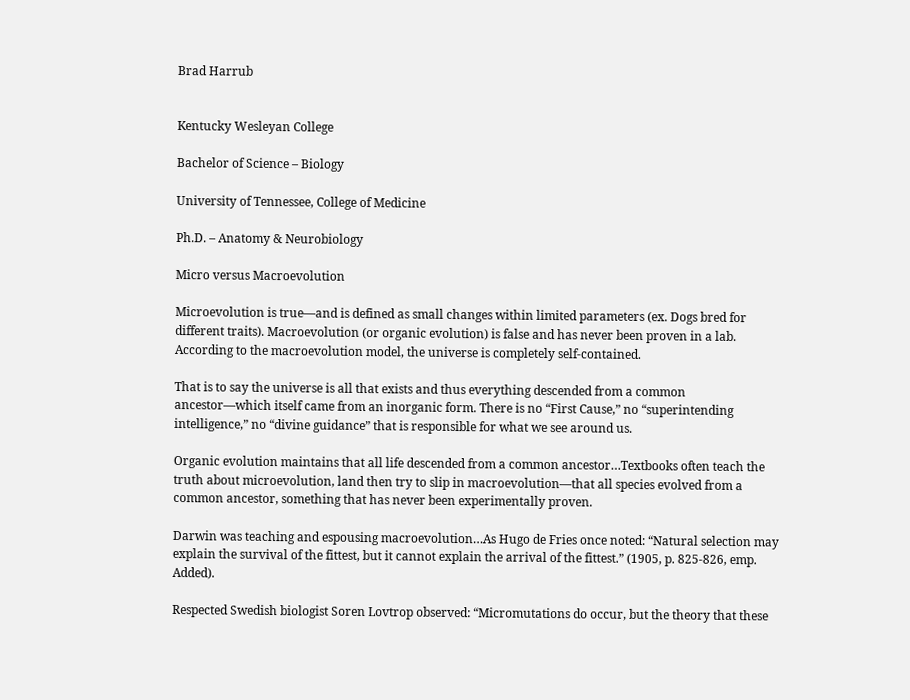Brad Harrub


Kentucky Wesleyan College

Bachelor of Science – Biology

University of Tennessee, College of Medicine

Ph.D. – Anatomy & Neurobiology

Micro versus Macroevolution

Microevolution is true—and is defined as small changes within limited parameters (ex. Dogs bred for different traits). Macroevolution (or organic evolution) is false and has never been proven in a lab. According to the macroevolution model, the universe is completely self-contained.

That is to say the universe is all that exists and thus everything descended from a common ancestor—which itself came from an inorganic form. There is no “First Cause,” no “superintending intelligence,” no “divine guidance” that is responsible for what we see around us.

Organic evolution maintains that all life descended from a common ancestor…Textbooks often teach the truth about microevolution, land then try to slip in macroevolution—that all species evolved from a common ancestor, something that has never been experimentally proven.

Darwin was teaching and espousing macroevolution…As Hugo de Fries once noted: “Natural selection may explain the survival of the fittest, but it cannot explain the arrival of the fittest.” (1905, p. 825-826, emp. Added).

Respected Swedish biologist Soren Lovtrop observed: “Micromutations do occur, but the theory that these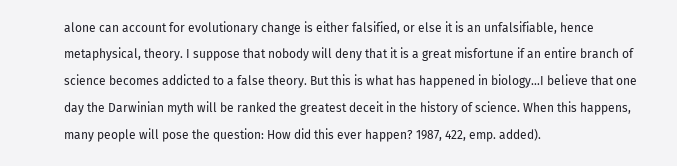alone can account for evolutionary change is either falsified, or else it is an unfalsifiable, hence metaphysical, theory. I suppose that nobody will deny that it is a great misfortune if an entire branch of science becomes addicted to a false theory. But this is what has happened in biology…I believe that one day the Darwinian myth will be ranked the greatest deceit in the history of science. When this happens, many people will pose the question: How did this ever happen? 1987, 422, emp. added).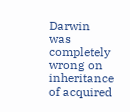Darwin was completely wrong on inheritance of acquired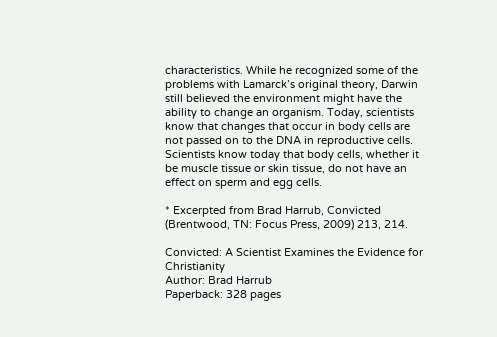characteristics. While he recognized some of the problems with Lamarck’s original theory, Darwin still believed the environment might have the ability to change an organism. Today, scientists know that changes that occur in body cells are not passed on to the DNA in reproductive cells. Scientists know today that body cells, whether it be muscle tissue or skin tissue, do not have an effect on sperm and egg cells.

* Excerpted from Brad Harrub, Convicted (Brentwood, TN: Focus Press, 2009) 213, 214.

Convicted: A Scientist Examines the Evidence for Christianity
Author: Brad Harrub
Paperback: 328 pages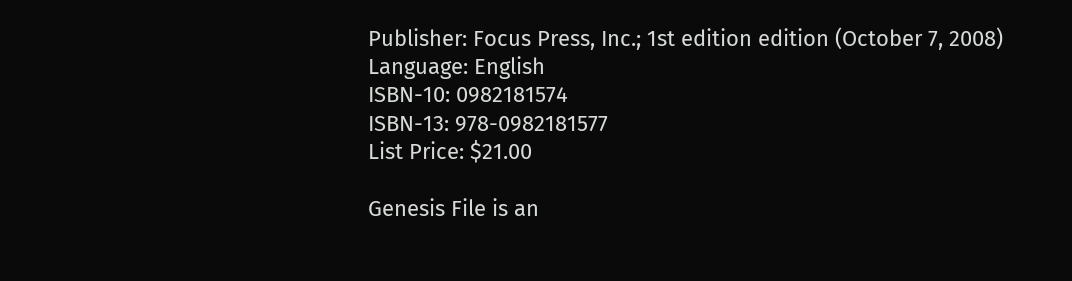Publisher: Focus Press, Inc.; 1st edition edition (October 7, 2008)
Language: English
ISBN-10: 0982181574
ISBN-13: 978-0982181577
List Price: $21.00

Genesis File is an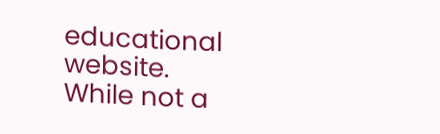educational website.
While not a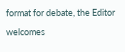format for debate, the Editor welcomes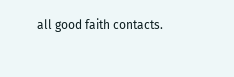all good faith contacts.